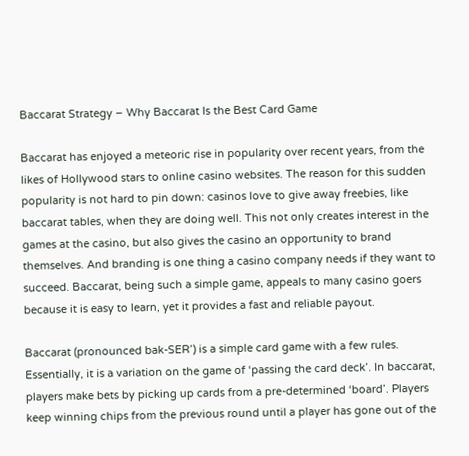Baccarat Strategy – Why Baccarat Is the Best Card Game

Baccarat has enjoyed a meteoric rise in popularity over recent years, from the likes of Hollywood stars to online casino websites. The reason for this sudden popularity is not hard to pin down: casinos love to give away freebies, like baccarat tables, when they are doing well. This not only creates interest in the games at the casino, but also gives the casino an opportunity to brand themselves. And branding is one thing a casino company needs if they want to succeed. Baccarat, being such a simple game, appeals to many casino goers because it is easy to learn, yet it provides a fast and reliable payout.

Baccarat (pronounced bak-SER’) is a simple card game with a few rules. Essentially, it is a variation on the game of ‘passing the card deck’. In baccarat, players make bets by picking up cards from a pre-determined ‘board’. Players keep winning chips from the previous round until a player has gone out of the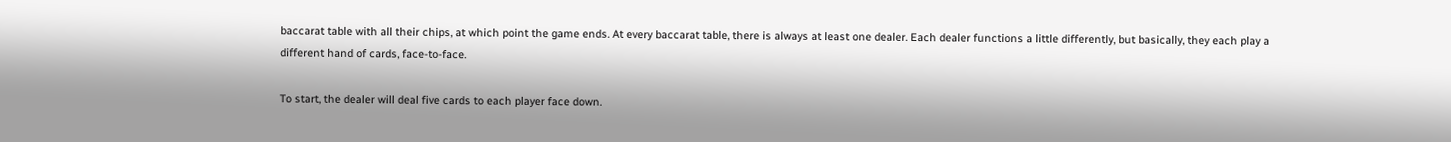baccarat table with all their chips, at which point the game ends. At every baccarat table, there is always at least one dealer. Each dealer functions a little differently, but basically, they each play a different hand of cards, face-to-face.

To start, the dealer will deal five cards to each player face down.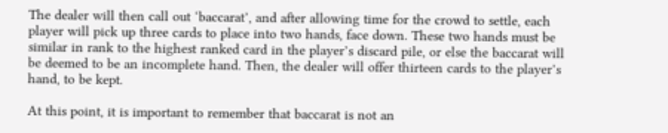The dealer will then call out ‘baccarat’, and after allowing time for the crowd to settle, each player will pick up three cards to place into two hands, face down. These two hands must be similar in rank to the highest ranked card in the player’s discard pile, or else the baccarat will be deemed to be an incomplete hand. Then, the dealer will offer thirteen cards to the player’s hand, to be kept.

At this point, it is important to remember that baccarat is not an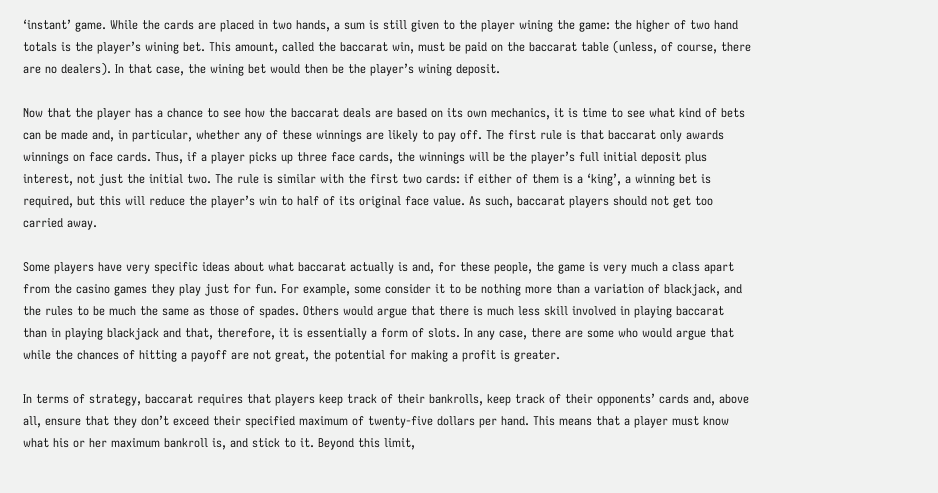‘instant’ game. While the cards are placed in two hands, a sum is still given to the player wining the game: the higher of two hand totals is the player’s wining bet. This amount, called the baccarat win, must be paid on the baccarat table (unless, of course, there are no dealers). In that case, the wining bet would then be the player’s wining deposit.

Now that the player has a chance to see how the baccarat deals are based on its own mechanics, it is time to see what kind of bets can be made and, in particular, whether any of these winnings are likely to pay off. The first rule is that baccarat only awards winnings on face cards. Thus, if a player picks up three face cards, the winnings will be the player’s full initial deposit plus interest, not just the initial two. The rule is similar with the first two cards: if either of them is a ‘king’, a winning bet is required, but this will reduce the player’s win to half of its original face value. As such, baccarat players should not get too carried away.

Some players have very specific ideas about what baccarat actually is and, for these people, the game is very much a class apart from the casino games they play just for fun. For example, some consider it to be nothing more than a variation of blackjack, and the rules to be much the same as those of spades. Others would argue that there is much less skill involved in playing baccarat than in playing blackjack and that, therefore, it is essentially a form of slots. In any case, there are some who would argue that while the chances of hitting a payoff are not great, the potential for making a profit is greater.

In terms of strategy, baccarat requires that players keep track of their bankrolls, keep track of their opponents’ cards and, above all, ensure that they don’t exceed their specified maximum of twenty-five dollars per hand. This means that a player must know what his or her maximum bankroll is, and stick to it. Beyond this limit,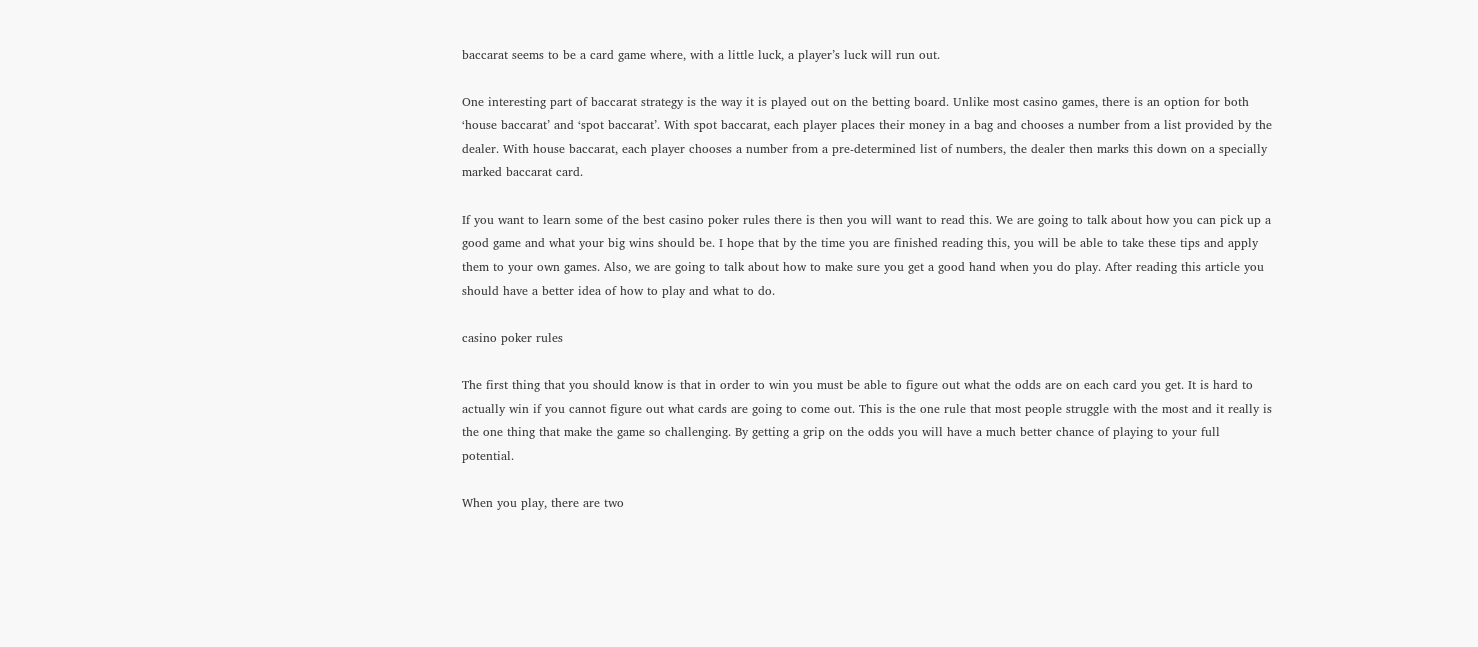baccarat seems to be a card game where, with a little luck, a player’s luck will run out.

One interesting part of baccarat strategy is the way it is played out on the betting board. Unlike most casino games, there is an option for both ‘house baccarat’ and ‘spot baccarat’. With spot baccarat, each player places their money in a bag and chooses a number from a list provided by the dealer. With house baccarat, each player chooses a number from a pre-determined list of numbers, the dealer then marks this down on a specially marked baccarat card.

If you want to learn some of the best casino poker rules there is then you will want to read this. We are going to talk about how you can pick up a good game and what your big wins should be. I hope that by the time you are finished reading this, you will be able to take these tips and apply them to your own games. Also, we are going to talk about how to make sure you get a good hand when you do play. After reading this article you should have a better idea of how to play and what to do.

casino poker rules

The first thing that you should know is that in order to win you must be able to figure out what the odds are on each card you get. It is hard to actually win if you cannot figure out what cards are going to come out. This is the one rule that most people struggle with the most and it really is the one thing that make the game so challenging. By getting a grip on the odds you will have a much better chance of playing to your full potential.

When you play, there are two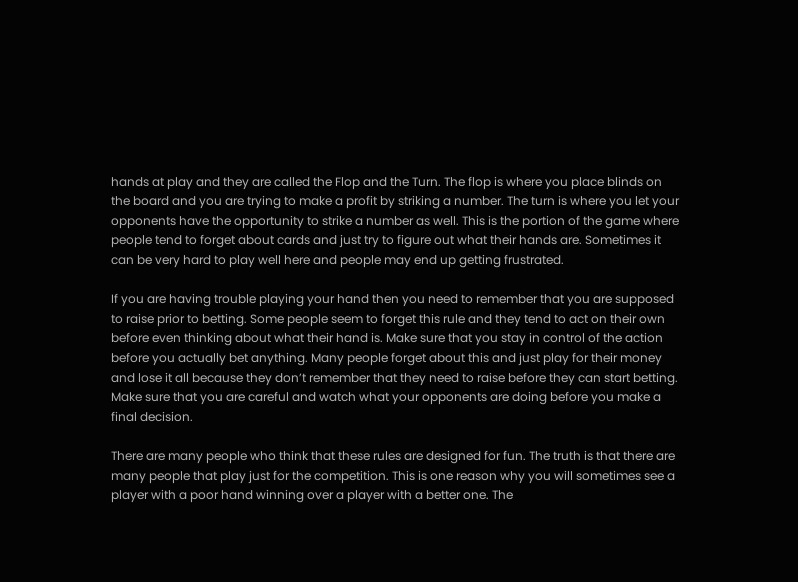hands at play and they are called the Flop and the Turn. The flop is where you place blinds on the board and you are trying to make a profit by striking a number. The turn is where you let your opponents have the opportunity to strike a number as well. This is the portion of the game where people tend to forget about cards and just try to figure out what their hands are. Sometimes it can be very hard to play well here and people may end up getting frustrated.

If you are having trouble playing your hand then you need to remember that you are supposed to raise prior to betting. Some people seem to forget this rule and they tend to act on their own before even thinking about what their hand is. Make sure that you stay in control of the action before you actually bet anything. Many people forget about this and just play for their money and lose it all because they don’t remember that they need to raise before they can start betting. Make sure that you are careful and watch what your opponents are doing before you make a final decision.

There are many people who think that these rules are designed for fun. The truth is that there are many people that play just for the competition. This is one reason why you will sometimes see a player with a poor hand winning over a player with a better one. The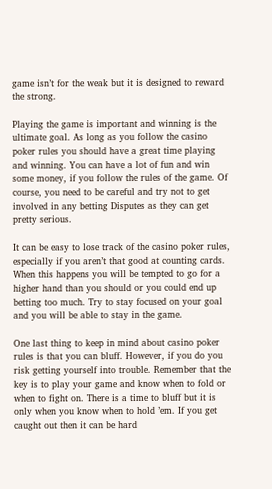game isn’t for the weak but it is designed to reward the strong.

Playing the game is important and winning is the ultimate goal. As long as you follow the casino poker rules you should have a great time playing and winning. You can have a lot of fun and win some money, if you follow the rules of the game. Of course, you need to be careful and try not to get involved in any betting Disputes as they can get pretty serious.

It can be easy to lose track of the casino poker rules, especially if you aren’t that good at counting cards. When this happens you will be tempted to go for a higher hand than you should or you could end up betting too much. Try to stay focused on your goal and you will be able to stay in the game.

One last thing to keep in mind about casino poker rules is that you can bluff. However, if you do you risk getting yourself into trouble. Remember that the key is to play your game and know when to fold or when to fight on. There is a time to bluff but it is only when you know when to hold ’em. If you get caught out then it can be hard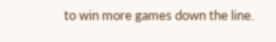to win more games down the line.